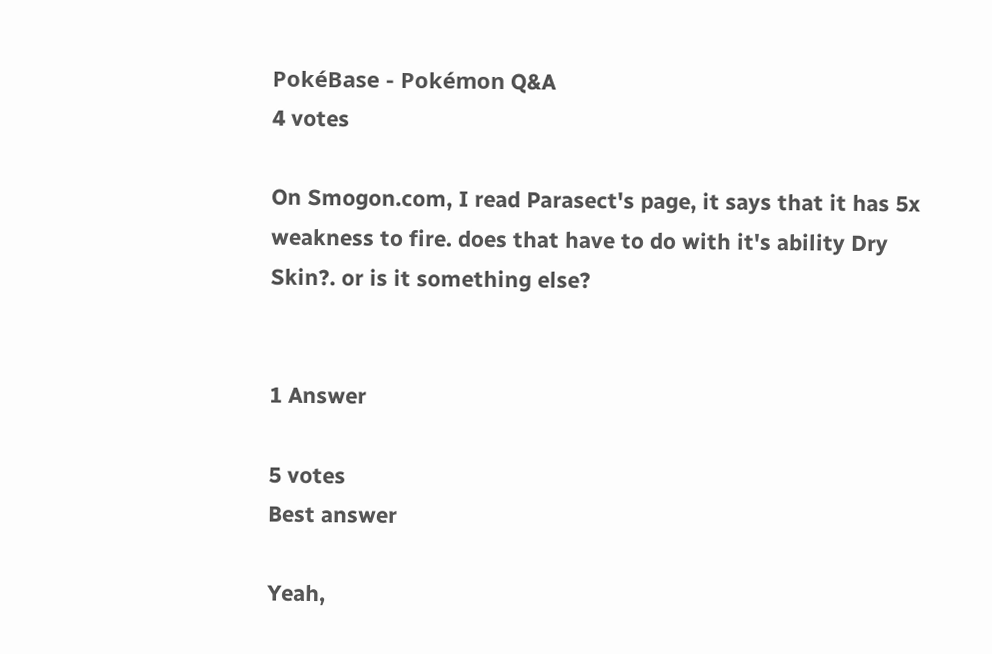PokéBase - Pokémon Q&A
4 votes

On Smogon.com, I read Parasect's page, it says that it has 5x weakness to fire. does that have to do with it's ability Dry Skin?. or is it something else?


1 Answer

5 votes
Best answer

Yeah,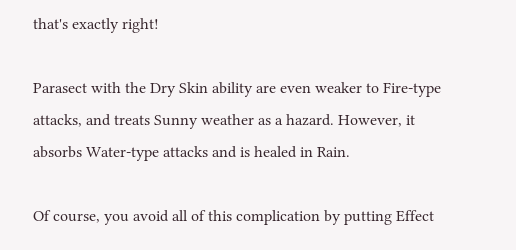that's exactly right!

Parasect with the Dry Skin ability are even weaker to Fire-type attacks, and treats Sunny weather as a hazard. However, it absorbs Water-type attacks and is healed in Rain.

Of course, you avoid all of this complication by putting Effect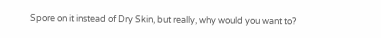Spore on it instead of Dry Skin, but really, why would you want to?